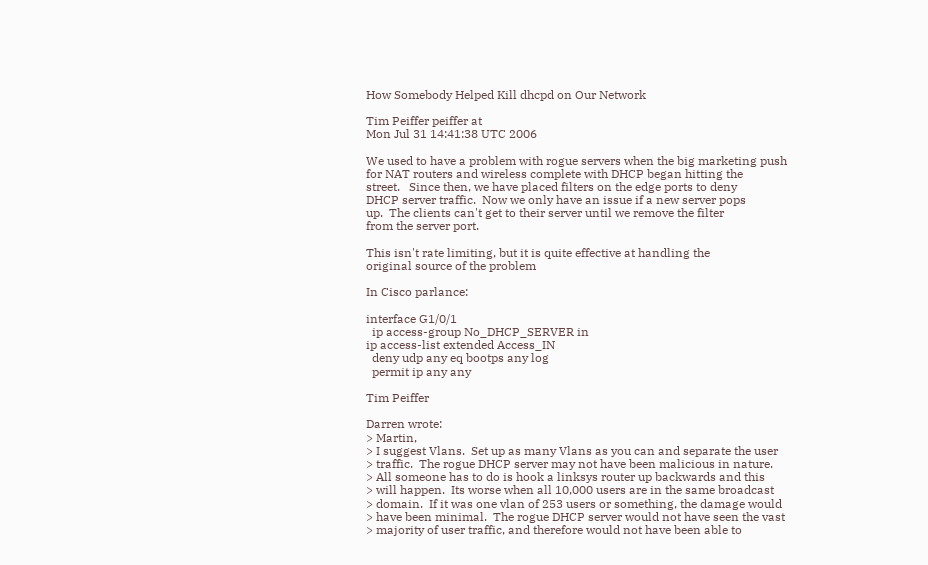How Somebody Helped Kill dhcpd on Our Network

Tim Peiffer peiffer at
Mon Jul 31 14:41:38 UTC 2006

We used to have a problem with rogue servers when the big marketing push
for NAT routers and wireless complete with DHCP began hitting the
street.   Since then, we have placed filters on the edge ports to deny
DHCP server traffic.  Now we only have an issue if a new server pops
up.  The clients can't get to their server until we remove the filter
from the server port.

This isn't rate limiting, but it is quite effective at handling the
original source of the problem

In Cisco parlance:

interface G1/0/1
  ip access-group No_DHCP_SERVER in
ip access-list extended Access_IN
  deny udp any eq bootps any log
  permit ip any any

Tim Peiffer

Darren wrote:
> Martin,
> I suggest Vlans.  Set up as many Vlans as you can and separate the user
> traffic.  The rogue DHCP server may not have been malicious in nature.
> All someone has to do is hook a linksys router up backwards and this
> will happen.  Its worse when all 10,000 users are in the same broadcast
> domain.  If it was one vlan of 253 users or something, the damage would
> have been minimal.  The rogue DHCP server would not have seen the vast
> majority of user traffic, and therefore would not have been able to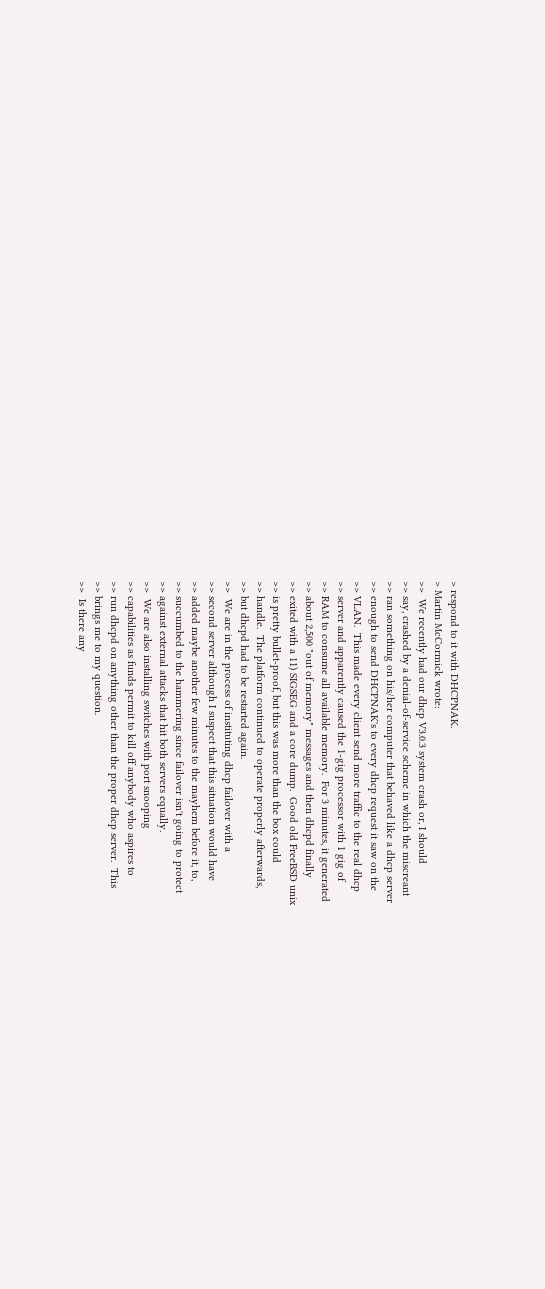> respond to it with DHCPNAK.
> Martin McCormick wrote:
>>  We recently had our dhcp V3.0.3 system crash or, I should
>> say, crashed by a denial-of-service scheme in which the miscreant
>> ran something on his/her computer that behaved like a dhcp server
>> enough to send DHCPNAK's to every dhcp request it saw on the
>> VLAN.  This made every client send more traffic to the real dhcp
>> server and apparently caused the 1-gig processor with 1 gig of
>> RAM to consume all available memory.  For 3 minutes, it generated
>> about 2,500 "out of memory" messages and then dhcpd finally
>> exited with a 11) SIGSEG and a core dump.  Good old FreeBSD unix
>> is pretty bullet-proof, but this was more than the box could
>> handle.  The platform continued to operate properly afterwards,
>> but dhcpd had to be restarted again.
>>  We are in the process of instituting dhcp failover with a
>> second server although I suspect that this situation would have
>> added maybe another few minutes to the mayhem before it, to,
>> succumbed to the hammering since failover isn't going to protect
>> against external attacks that hit both servers equally.
>>  We are also installing switches with port snooping
>> capabilities as funds permit to kill off anybody who aspires to
>> run dhcpd on anything other than the proper dhcp server.  This
>> brings me to my question.
>>  Is there any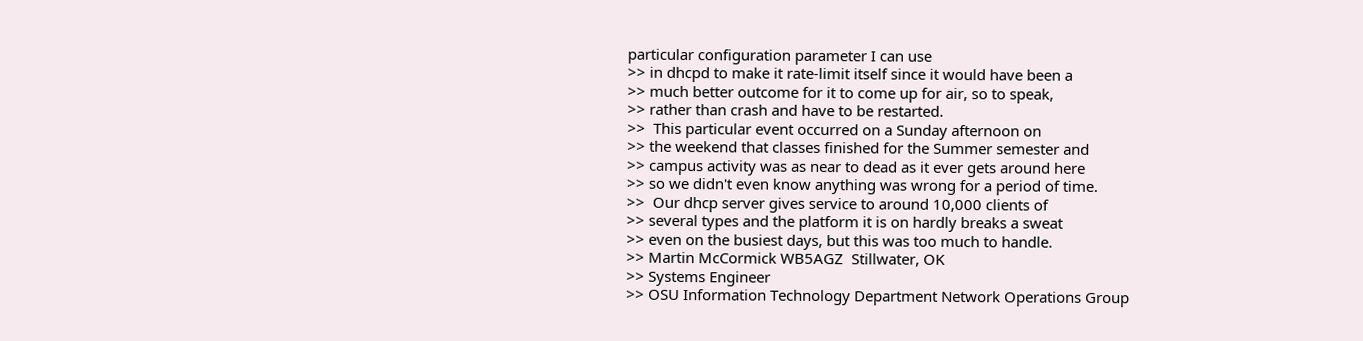particular configuration parameter I can use
>> in dhcpd to make it rate-limit itself since it would have been a
>> much better outcome for it to come up for air, so to speak,
>> rather than crash and have to be restarted.
>>  This particular event occurred on a Sunday afternoon on
>> the weekend that classes finished for the Summer semester and
>> campus activity was as near to dead as it ever gets around here
>> so we didn't even know anything was wrong for a period of time.
>>  Our dhcp server gives service to around 10,000 clients of
>> several types and the platform it is on hardly breaks a sweat
>> even on the busiest days, but this was too much to handle.
>> Martin McCormick WB5AGZ  Stillwater, OK
>> Systems Engineer
>> OSU Information Technology Department Network Operations Group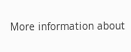More information about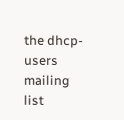the dhcp-users mailing list